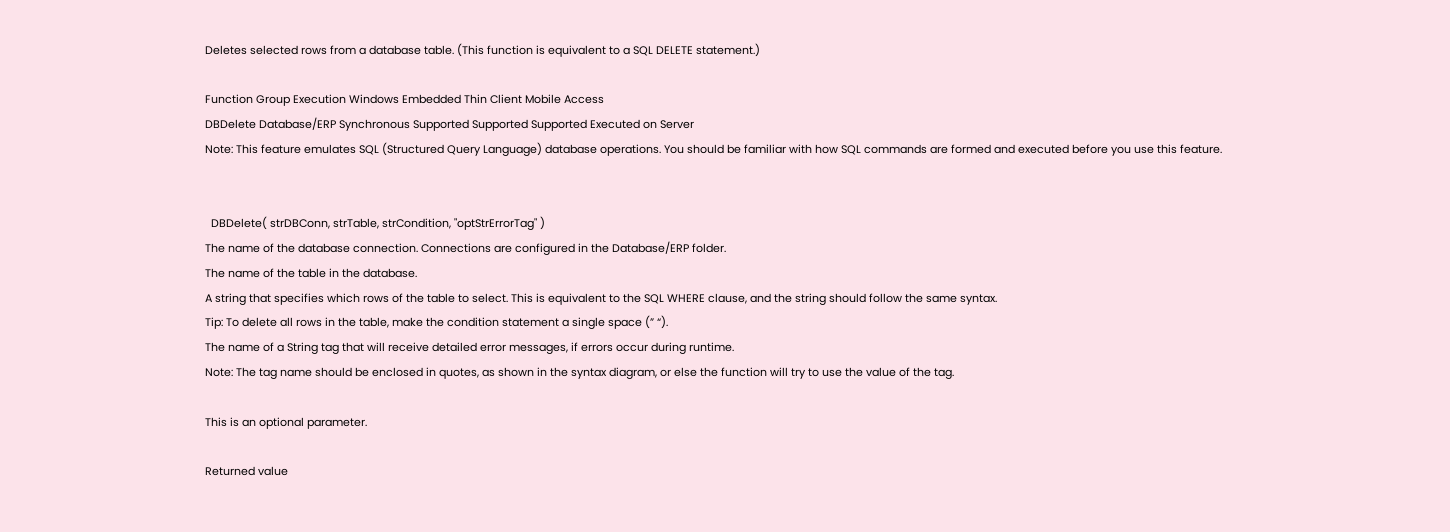Deletes selected rows from a database table. (This function is equivalent to a SQL DELETE statement.)

Function Group Execution Windows Embedded Thin Client Mobile Access
DBDelete Database/ERP Synchronous Supported Supported Supported Executed on Server
Note: This feature emulates SQL (Structured Query Language) database operations. You should be familiar with how SQL commands are formed and executed before you use this feature.


  DBDelete( strDBConn, strTable, strCondition, "optStrErrorTag" )
The name of the database connection. Connections are configured in the Database/ERP folder.
The name of the table in the database.
A string that specifies which rows of the table to select. This is equivalent to the SQL WHERE clause, and the string should follow the same syntax.
Tip: To delete all rows in the table, make the condition statement a single space (” “).
The name of a String tag that will receive detailed error messages, if errors occur during runtime.
Note: The tag name should be enclosed in quotes, as shown in the syntax diagram, or else the function will try to use the value of the tag.

This is an optional parameter.

Returned value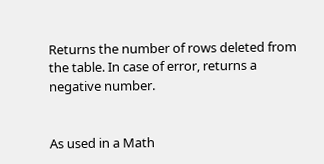Returns the number of rows deleted from the table. In case of error, returns a negative number.


As used in a Math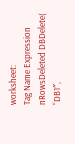worksheet:
Tag Name Expression
nRowsDeleted DBDelete( “DB1″,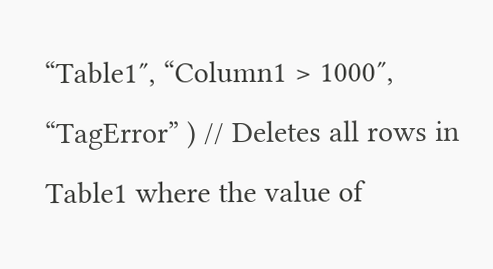“Table1″, “Column1 > 1000″, “TagError” ) // Deletes all rows in Table1 where the value of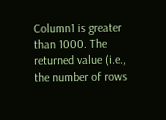Column1 is greater than 1000. The returned value (i.e., the number of rows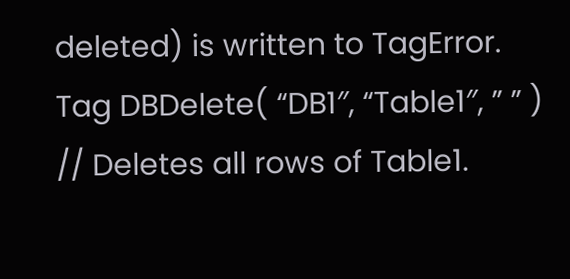deleted) is written to TagError.
Tag DBDelete( “DB1″, “Table1″, ” ” ) // Deletes all rows of Table1.